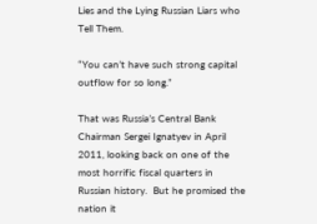Lies and the Lying Russian Liars who Tell Them.

“You can’t have such strong capital outflow for so long.”

That was Russia’s Central Bank Chairman Sergei Ignatyev in April 2011, looking back on one of the most horrific fiscal quarters in Russian history.  But he promised the nation it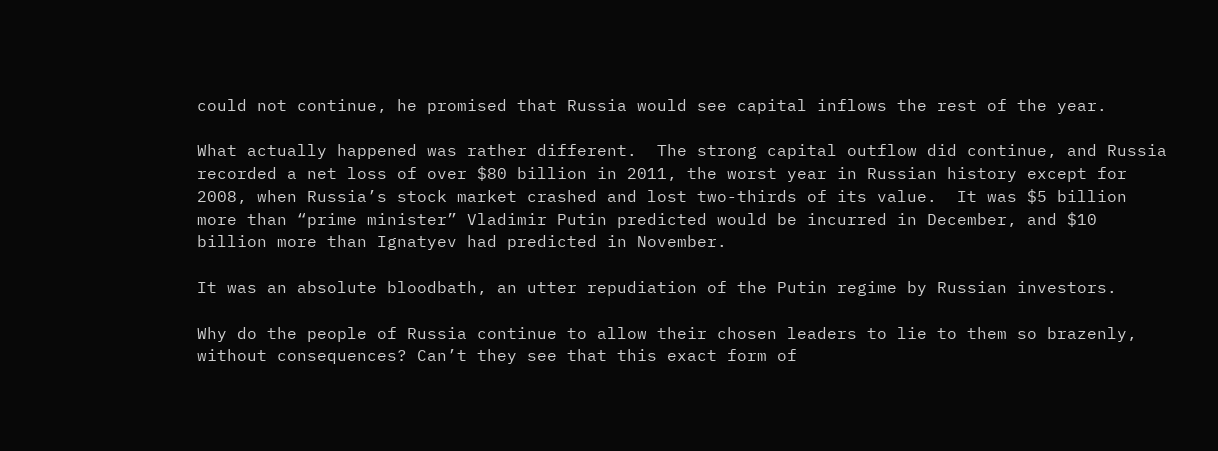could not continue, he promised that Russia would see capital inflows the rest of the year.

What actually happened was rather different.  The strong capital outflow did continue, and Russia recorded a net loss of over $80 billion in 2011, the worst year in Russian history except for 2008, when Russia’s stock market crashed and lost two-thirds of its value.  It was $5 billion more than “prime minister” Vladimir Putin predicted would be incurred in December, and $10 billion more than Ignatyev had predicted in November.

It was an absolute bloodbath, an utter repudiation of the Putin regime by Russian investors.

Why do the people of Russia continue to allow their chosen leaders to lie to them so brazenly, without consequences? Can’t they see that this exact form of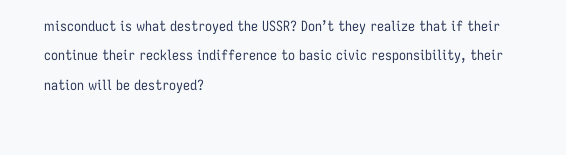misconduct is what destroyed the USSR? Don’t they realize that if their continue their reckless indifference to basic civic responsibility, their nation will be destroyed?